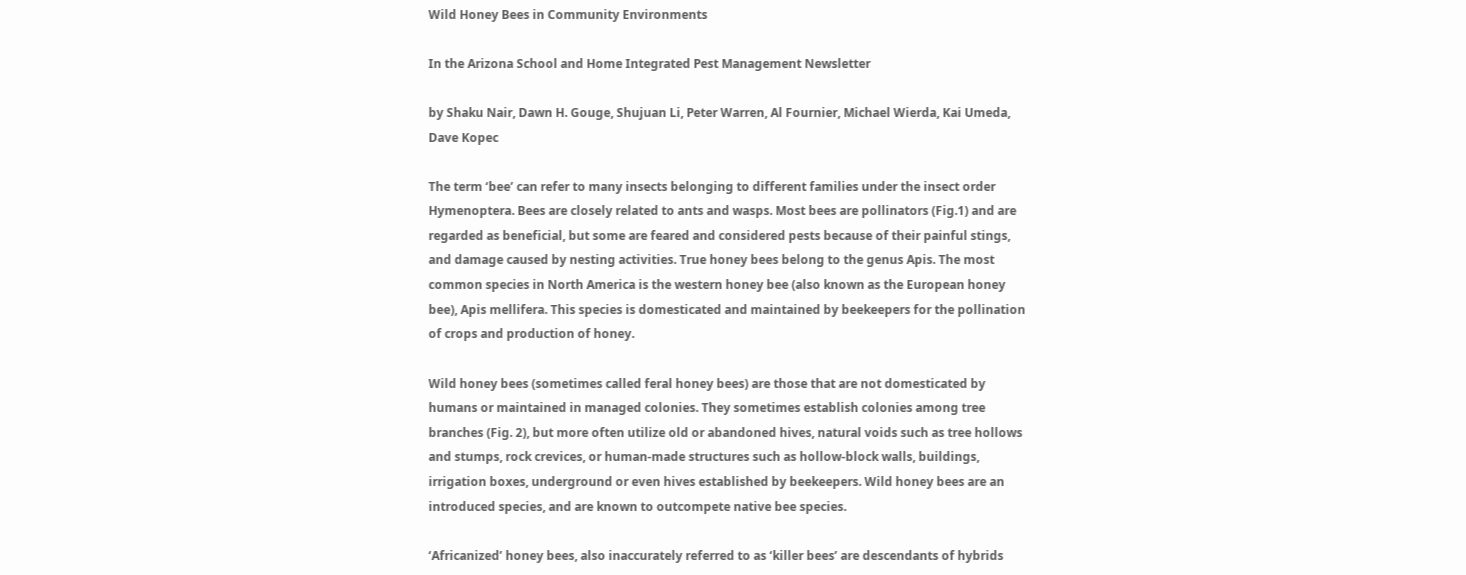Wild Honey Bees in Community Environments

In the Arizona School and Home Integrated Pest Management Newsletter

by Shaku Nair, Dawn H. Gouge, Shujuan Li, Peter Warren, Al Fournier, Michael Wierda, Kai Umeda, Dave Kopec

The term ‘bee’ can refer to many insects belonging to different families under the insect order Hymenoptera. Bees are closely related to ants and wasps. Most bees are pollinators (Fig.1) and are regarded as beneficial, but some are feared and considered pests because of their painful stings, and damage caused by nesting activities. True honey bees belong to the genus Apis. The most common species in North America is the western honey bee (also known as the European honey bee), Apis mellifera. This species is domesticated and maintained by beekeepers for the pollination of crops and production of honey.

Wild honey bees (sometimes called feral honey bees) are those that are not domesticated by humans or maintained in managed colonies. They sometimes establish colonies among tree branches (Fig. 2), but more often utilize old or abandoned hives, natural voids such as tree hollows and stumps, rock crevices, or human-made structures such as hollow-block walls, buildings, irrigation boxes, underground or even hives established by beekeepers. Wild honey bees are an introduced species, and are known to outcompete native bee species.

‘Africanized’ honey bees, also inaccurately referred to as ‘killer bees’ are descendants of hybrids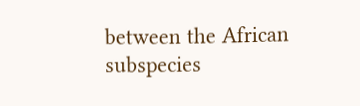between the African subspecies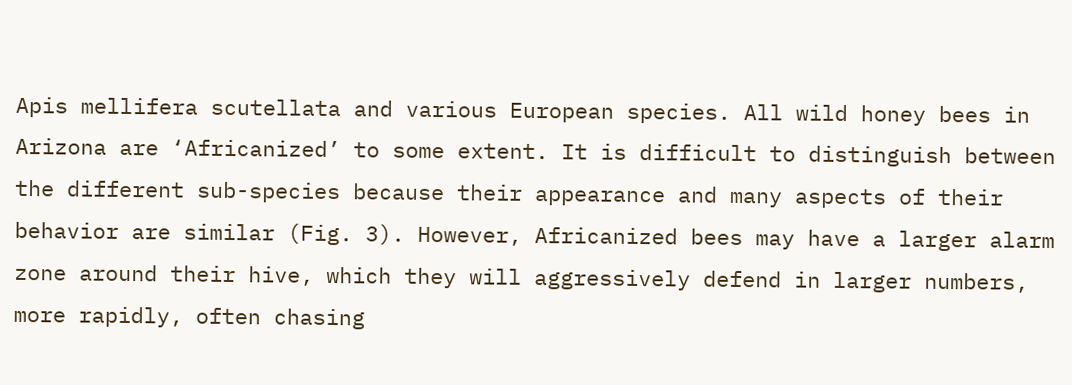Apis mellifera scutellata and various European species. All wild honey bees in Arizona are ‘Africanized’ to some extent. It is difficult to distinguish between the different sub-species because their appearance and many aspects of their behavior are similar (Fig. 3). However, Africanized bees may have a larger alarm zone around their hive, which they will aggressively defend in larger numbers, more rapidly, often chasing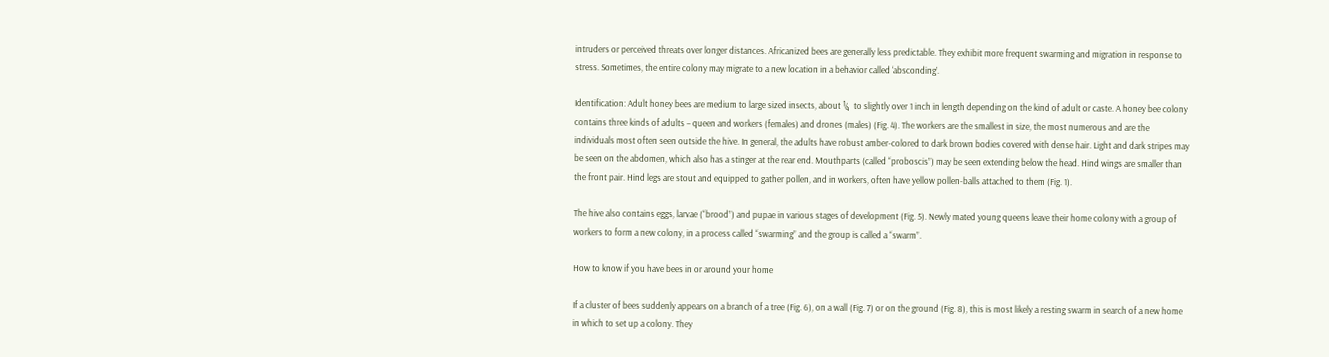intruders or perceived threats over longer distances. Africanized bees are generally less predictable. They exhibit more frequent swarming and migration in response to stress. Sometimes, the entire colony may migrate to a new location in a behavior called ‘absconding’.

Identification: Adult honey bees are medium to large sized insects, about ¼  to slightly over 1 inch in length depending on the kind of adult or caste. A honey bee colony contains three kinds of adults – queen and workers (females) and drones (males) (Fig. 4). The workers are the smallest in size, the most numerous and are the individuals most often seen outside the hive. In general, the adults have robust amber-colored to dark brown bodies covered with dense hair. Light and dark stripes may be seen on the abdomen, which also has a stinger at the rear end. Mouthparts (called “proboscis”) may be seen extending below the head. Hind wings are smaller than the front pair. Hind legs are stout and equipped to gather pollen, and in workers, often have yellow pollen-balls attached to them (Fig. 1).

The hive also contains eggs, larvae (“brood”) and pupae in various stages of development (Fig. 5). Newly mated young queens leave their home colony with a group of workers to form a new colony, in a process called “swarming” and the group is called a “swarm”.

How to know if you have bees in or around your home

If a cluster of bees suddenly appears on a branch of a tree (Fig. 6), on a wall (Fig. 7) or on the ground (Fig. 8), this is most likely a resting swarm in search of a new home in which to set up a colony. They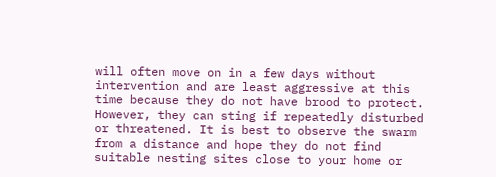will often move on in a few days without intervention and are least aggressive at this time because they do not have brood to protect. However, they can sting if repeatedly disturbed or threatened. It is best to observe the swarm from a distance and hope they do not find suitable nesting sites close to your home or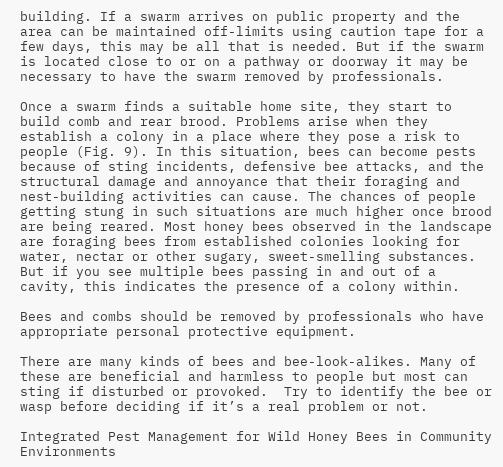building. If a swarm arrives on public property and the area can be maintained off-limits using caution tape for a few days, this may be all that is needed. But if the swarm is located close to or on a pathway or doorway it may be necessary to have the swarm removed by professionals.

Once a swarm finds a suitable home site, they start to build comb and rear brood. Problems arise when they establish a colony in a place where they pose a risk to people (Fig. 9). In this situation, bees can become pests because of sting incidents, defensive bee attacks, and the structural damage and annoyance that their foraging and nest-building activities can cause. The chances of people getting stung in such situations are much higher once brood are being reared. Most honey bees observed in the landscape are foraging bees from established colonies looking for water, nectar or other sugary, sweet-smelling substances. But if you see multiple bees passing in and out of a cavity, this indicates the presence of a colony within.

Bees and combs should be removed by professionals who have appropriate personal protective equipment.

There are many kinds of bees and bee-look-alikes. Many of these are beneficial and harmless to people but most can sting if disturbed or provoked.  Try to identify the bee or wasp before deciding if it’s a real problem or not.

Integrated Pest Management for Wild Honey Bees in Community Environments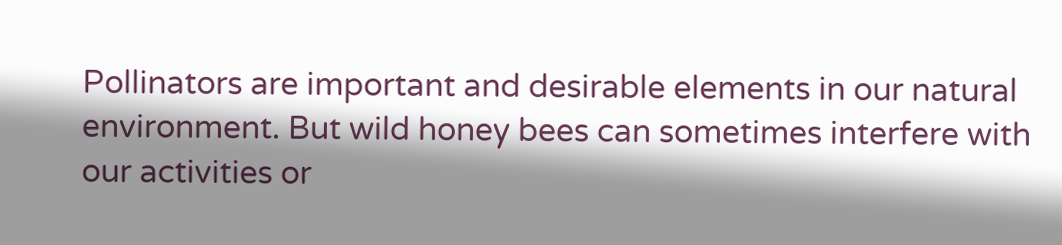Pollinators are important and desirable elements in our natural environment. But wild honey bees can sometimes interfere with our activities or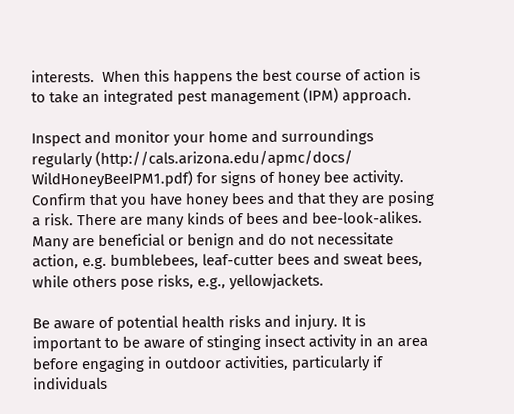interests.  When this happens the best course of action is to take an integrated pest management (IPM) approach.

Inspect and monitor your home and surroundings regularly (http://cals.arizona.edu/apmc/docs/ WildHoneyBeeIPM1.pdf) for signs of honey bee activity. Confirm that you have honey bees and that they are posing a risk. There are many kinds of bees and bee-look-alikes. Many are beneficial or benign and do not necessitate action, e.g. bumblebees, leaf-cutter bees and sweat bees, while others pose risks, e.g., yellowjackets.

Be aware of potential health risks and injury. It is important to be aware of stinging insect activity in an area before engaging in outdoor activities, particularly if individuals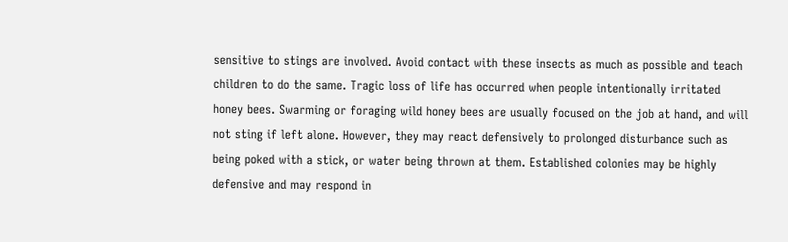sensitive to stings are involved. Avoid contact with these insects as much as possible and teach children to do the same. Tragic loss of life has occurred when people intentionally irritated honey bees. Swarming or foraging wild honey bees are usually focused on the job at hand, and will not sting if left alone. However, they may react defensively to prolonged disturbance such as being poked with a stick, or water being thrown at them. Established colonies may be highly defensive and may respond in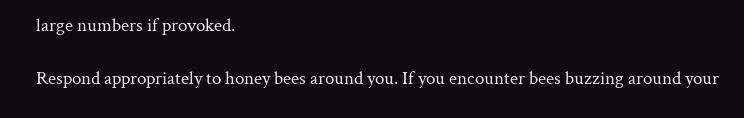large numbers if provoked.

Respond appropriately to honey bees around you. If you encounter bees buzzing around your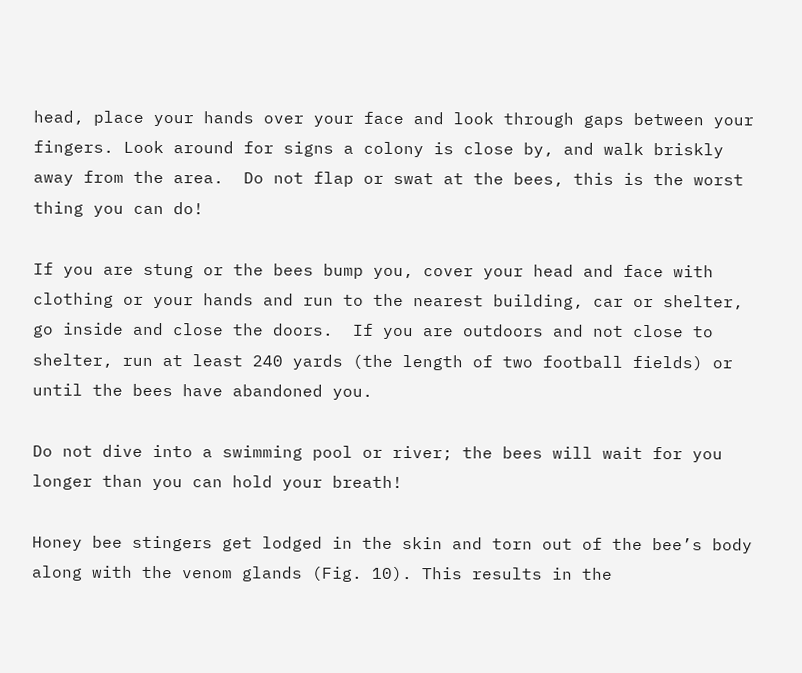head, place your hands over your face and look through gaps between your fingers. Look around for signs a colony is close by, and walk briskly away from the area.  Do not flap or swat at the bees, this is the worst thing you can do!

If you are stung or the bees bump you, cover your head and face with clothing or your hands and run to the nearest building, car or shelter, go inside and close the doors.  If you are outdoors and not close to shelter, run at least 240 yards (the length of two football fields) or until the bees have abandoned you.

Do not dive into a swimming pool or river; the bees will wait for you longer than you can hold your breath!

Honey bee stingers get lodged in the skin and torn out of the bee’s body along with the venom glands (Fig. 10). This results in the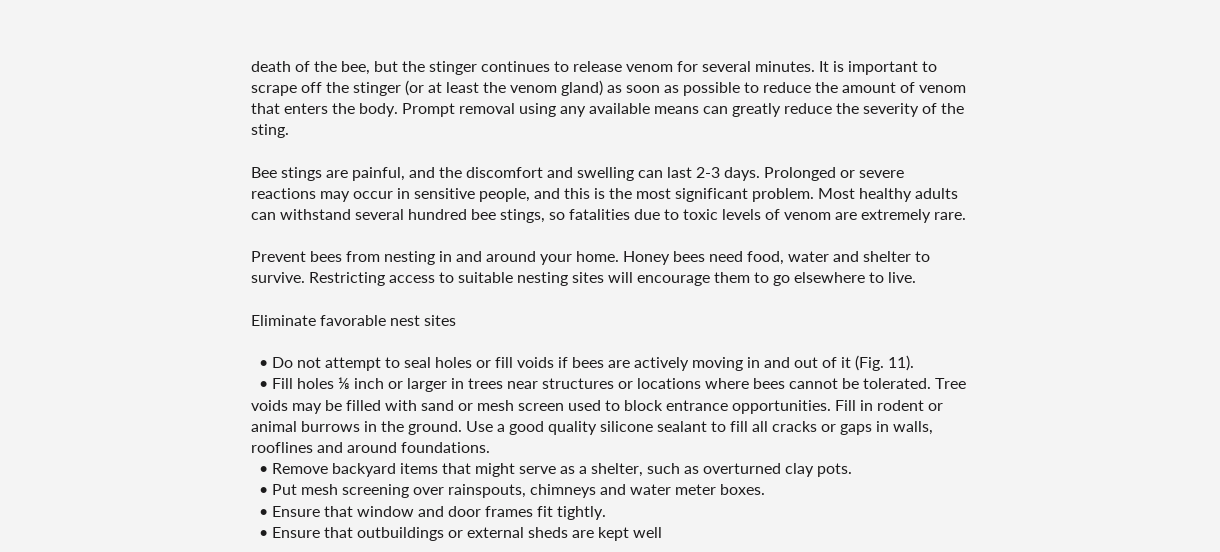death of the bee, but the stinger continues to release venom for several minutes. It is important to scrape off the stinger (or at least the venom gland) as soon as possible to reduce the amount of venom that enters the body. Prompt removal using any available means can greatly reduce the severity of the sting.

Bee stings are painful, and the discomfort and swelling can last 2-3 days. Prolonged or severe reactions may occur in sensitive people, and this is the most significant problem. Most healthy adults can withstand several hundred bee stings, so fatalities due to toxic levels of venom are extremely rare.

Prevent bees from nesting in and around your home. Honey bees need food, water and shelter to survive. Restricting access to suitable nesting sites will encourage them to go elsewhere to live.

Eliminate favorable nest sites

  • Do not attempt to seal holes or fill voids if bees are actively moving in and out of it (Fig. 11).
  • Fill holes ⅛ inch or larger in trees near structures or locations where bees cannot be tolerated. Tree voids may be filled with sand or mesh screen used to block entrance opportunities. Fill in rodent or animal burrows in the ground. Use a good quality silicone sealant to fill all cracks or gaps in walls, rooflines and around foundations.
  • Remove backyard items that might serve as a shelter, such as overturned clay pots.
  • Put mesh screening over rainspouts, chimneys and water meter boxes.
  • Ensure that window and door frames fit tightly.
  • Ensure that outbuildings or external sheds are kept well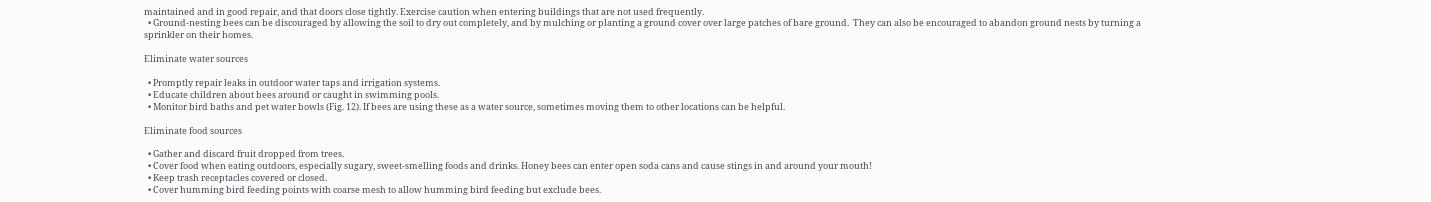maintained and in good repair, and that doors close tightly. Exercise caution when entering buildings that are not used frequently.
  • Ground-nesting bees can be discouraged by allowing the soil to dry out completely, and by mulching or planting a ground cover over large patches of bare ground.  They can also be encouraged to abandon ground nests by turning a sprinkler on their homes.

Eliminate water sources

  • Promptly repair leaks in outdoor water taps and irrigation systems.
  • Educate children about bees around or caught in swimming pools.
  • Monitor bird baths and pet water bowls (Fig. 12). If bees are using these as a water source, sometimes moving them to other locations can be helpful.

Eliminate food sources

  • Gather and discard fruit dropped from trees.
  • Cover food when eating outdoors, especially sugary, sweet-smelling foods and drinks. Honey bees can enter open soda cans and cause stings in and around your mouth!
  • Keep trash receptacles covered or closed.
  • Cover humming bird feeding points with coarse mesh to allow humming bird feeding but exclude bees.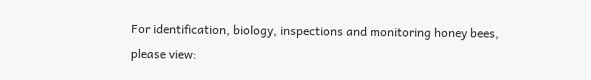For identification, biology, inspections and monitoring honey bees, please view: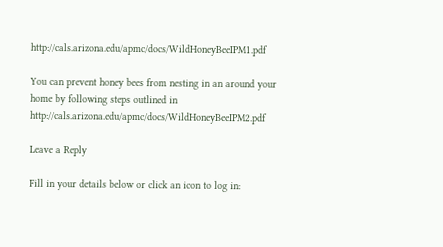http://cals.arizona.edu/apmc/docs/WildHoneyBeeIPM1.pdf

You can prevent honey bees from nesting in an around your home by following steps outlined in http://cals.arizona.edu/apmc/docs/WildHoneyBeeIPM2.pdf

Leave a Reply

Fill in your details below or click an icon to log in: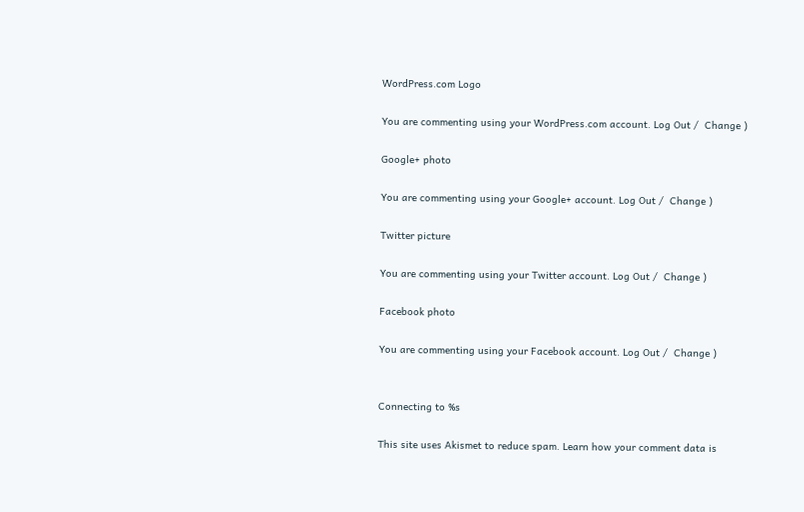WordPress.com Logo

You are commenting using your WordPress.com account. Log Out /  Change )

Google+ photo

You are commenting using your Google+ account. Log Out /  Change )

Twitter picture

You are commenting using your Twitter account. Log Out /  Change )

Facebook photo

You are commenting using your Facebook account. Log Out /  Change )


Connecting to %s

This site uses Akismet to reduce spam. Learn how your comment data is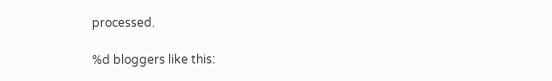processed.

%d bloggers like this: